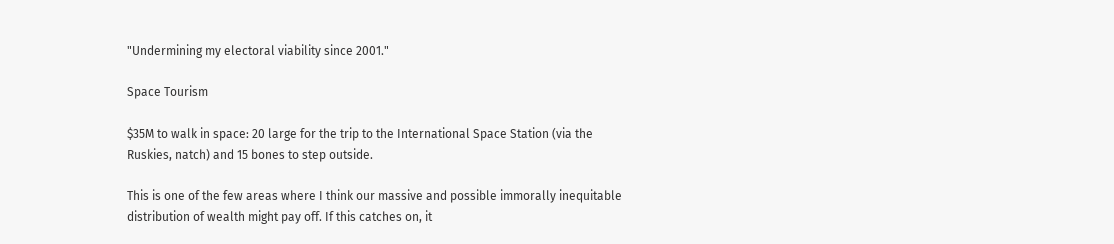"Undermining my electoral viability since 2001."

Space Tourism

$35M to walk in space: 20 large for the trip to the International Space Station (via the Ruskies, natch) and 15 bones to step outside.

This is one of the few areas where I think our massive and possible immorally inequitable distribution of wealth might pay off. If this catches on, it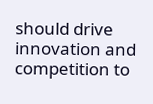should drive innovation and competition to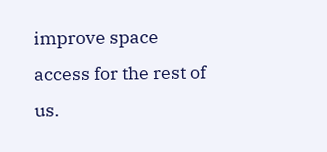improve space access for the rest of us.